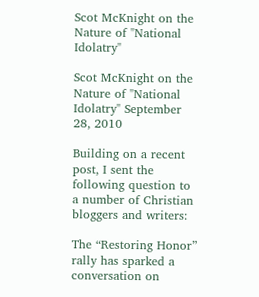Scot McKnight on the Nature of "National Idolatry"

Scot McKnight on the Nature of "National Idolatry" September 28, 2010

Building on a recent post, I sent the following question to a number of Christian bloggers and writers:

The “Restoring Honor” rally has sparked a conversation on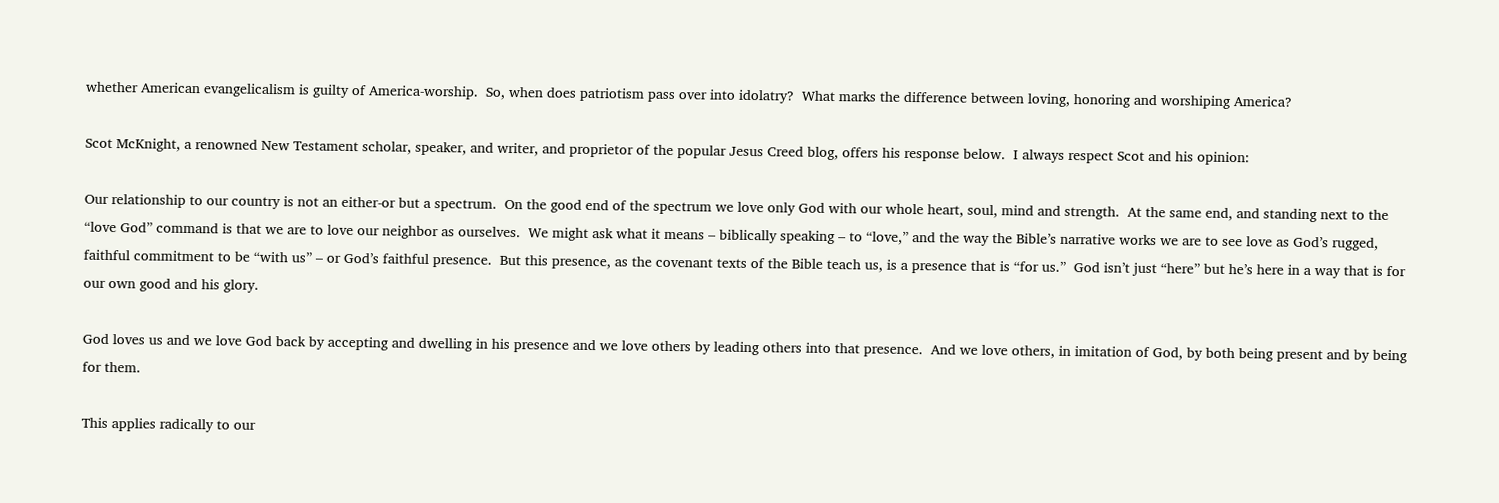whether American evangelicalism is guilty of America-worship.  So, when does patriotism pass over into idolatry?  What marks the difference between loving, honoring and worshiping America?

Scot McKnight, a renowned New Testament scholar, speaker, and writer, and proprietor of the popular Jesus Creed blog, offers his response below.  I always respect Scot and his opinion:

Our relationship to our country is not an either-or but a spectrum.  On the good end of the spectrum we love only God with our whole heart, soul, mind and strength.  At the same end, and standing next to the “love God” command is that we are to love our neighbor as ourselves.  We might ask what it means – biblically speaking – to “love,” and the way the Bible’s narrative works we are to see love as God’s rugged, faithful commitment to be “with us” – or God’s faithful presence.  But this presence, as the covenant texts of the Bible teach us, is a presence that is “for us.”  God isn’t just “here” but he’s here in a way that is for our own good and his glory.

God loves us and we love God back by accepting and dwelling in his presence and we love others by leading others into that presence.  And we love others, in imitation of God, by both being present and by being for them.

This applies radically to our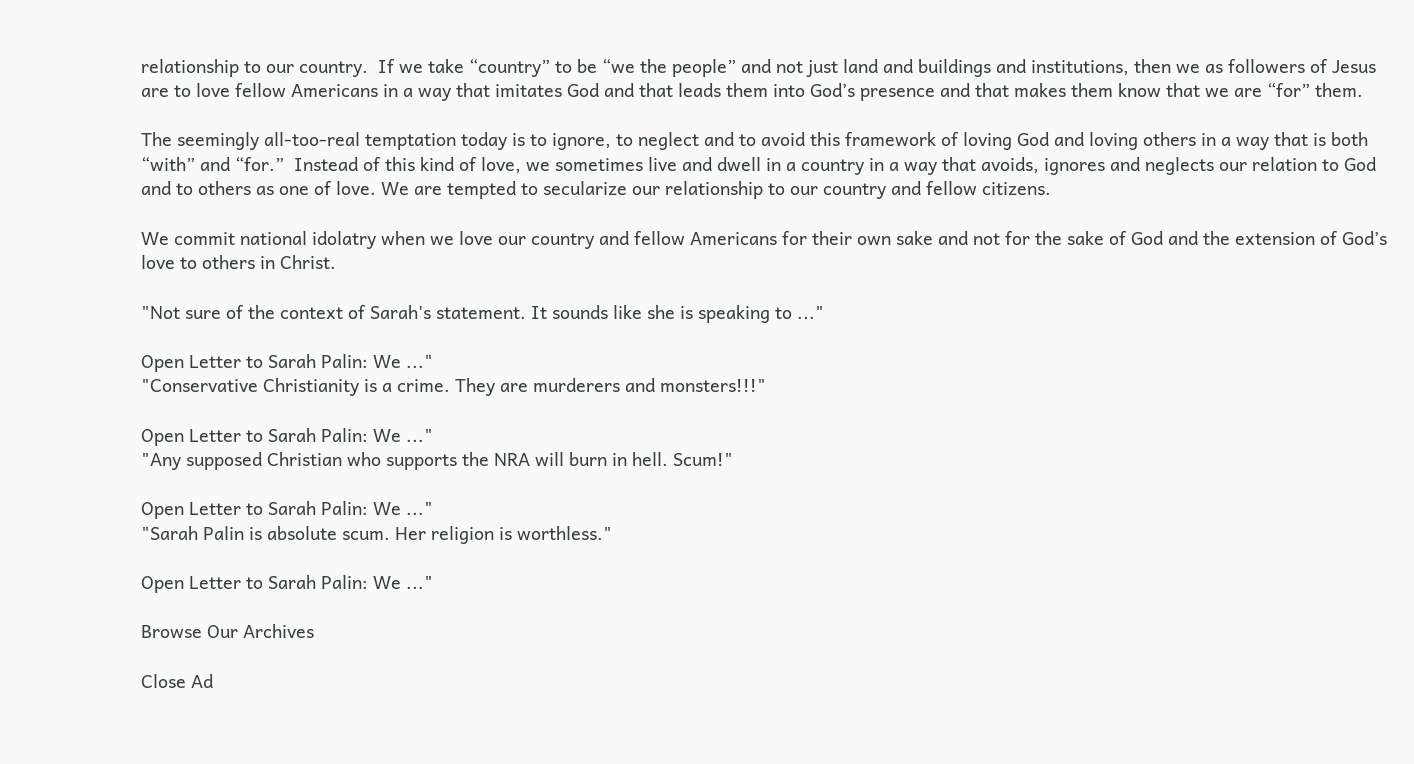relationship to our country.  If we take “country” to be “we the people” and not just land and buildings and institutions, then we as followers of Jesus are to love fellow Americans in a way that imitates God and that leads them into God’s presence and that makes them know that we are “for” them.

The seemingly all-too-real temptation today is to ignore, to neglect and to avoid this framework of loving God and loving others in a way that is both “with” and “for.”  Instead of this kind of love, we sometimes live and dwell in a country in a way that avoids, ignores and neglects our relation to God and to others as one of love. We are tempted to secularize our relationship to our country and fellow citizens.

We commit national idolatry when we love our country and fellow Americans for their own sake and not for the sake of God and the extension of God’s love to others in Christ.

"Not sure of the context of Sarah's statement. It sounds like she is speaking to ..."

Open Letter to Sarah Palin: We ..."
"Conservative Christianity is a crime. They are murderers and monsters!!!"

Open Letter to Sarah Palin: We ..."
"Any supposed Christian who supports the NRA will burn in hell. Scum!"

Open Letter to Sarah Palin: We ..."
"Sarah Palin is absolute scum. Her religion is worthless."

Open Letter to Sarah Palin: We ..."

Browse Our Archives

Close Ad